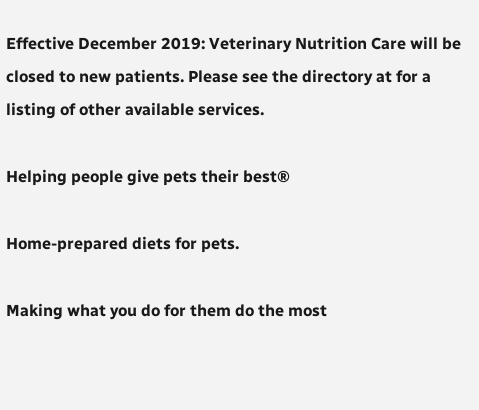Effective December 2019: Veterinary Nutrition Care will be closed to new patients. Please see the directory at for a listing of other available services.

Helping people give pets their best®

Home-prepared diets for pets.

Making what you do for them do the most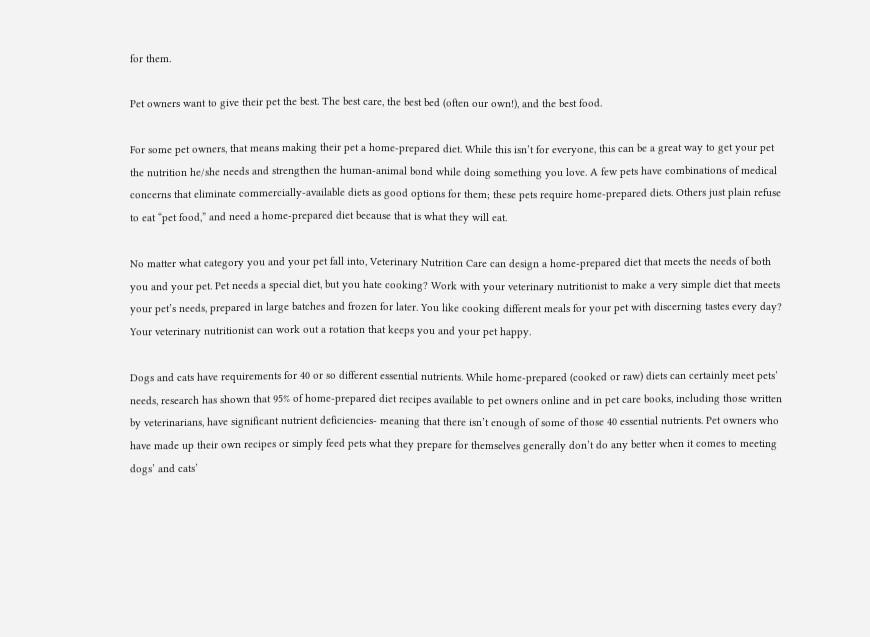for them.

Pet owners want to give their pet the best. The best care, the best bed (often our own!), and the best food.

For some pet owners, that means making their pet a home-prepared diet. While this isn’t for everyone, this can be a great way to get your pet the nutrition he/she needs and strengthen the human-animal bond while doing something you love. A few pets have combinations of medical concerns that eliminate commercially-available diets as good options for them; these pets require home-prepared diets. Others just plain refuse to eat “pet food,” and need a home-prepared diet because that is what they will eat.

No matter what category you and your pet fall into, Veterinary Nutrition Care can design a home-prepared diet that meets the needs of both you and your pet. Pet needs a special diet, but you hate cooking? Work with your veterinary nutritionist to make a very simple diet that meets your pet’s needs, prepared in large batches and frozen for later. You like cooking different meals for your pet with discerning tastes every day? Your veterinary nutritionist can work out a rotation that keeps you and your pet happy.

Dogs and cats have requirements for 40 or so different essential nutrients. While home-prepared (cooked or raw) diets can certainly meet pets’ needs, research has shown that 95% of home-prepared diet recipes available to pet owners online and in pet care books, including those written by veterinarians, have significant nutrient deficiencies- meaning that there isn’t enough of some of those 40 essential nutrients. Pet owners who have made up their own recipes or simply feed pets what they prepare for themselves generally don’t do any better when it comes to meeting dogs’ and cats’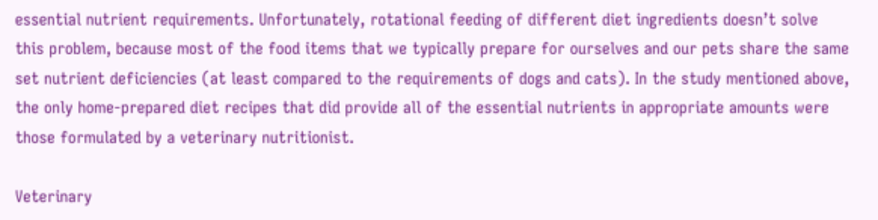essential nutrient requirements. Unfortunately, rotational feeding of different diet ingredients doesn’t solve this problem, because most of the food items that we typically prepare for ourselves and our pets share the same set nutrient deficiencies (at least compared to the requirements of dogs and cats). In the study mentioned above, the only home-prepared diet recipes that did provide all of the essential nutrients in appropriate amounts were those formulated by a veterinary nutritionist.

Veterinary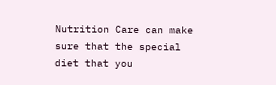Nutrition Care can make sure that the special diet that you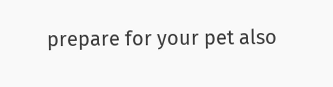prepare for your pet also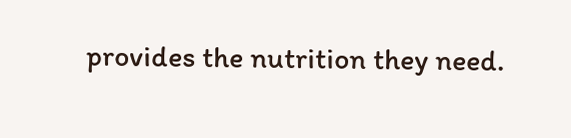provides the nutrition they need.